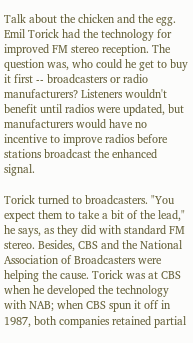Talk about the chicken and the egg. Emil Torick had the technology for improved FM stereo reception. The question was, who could he get to buy it first -- broadcasters or radio manufacturers? Listeners wouldn't benefit until radios were updated, but manufacturers would have no incentive to improve radios before stations broadcast the enhanced signal.

Torick turned to broadcasters. "You expect them to take a bit of the lead," he says, as they did with standard FM stereo. Besides, CBS and the National Association of Broadcasters were helping the cause. Torick was at CBS when he developed the technology with NAB; when CBS spun it off in 1987, both companies retained partial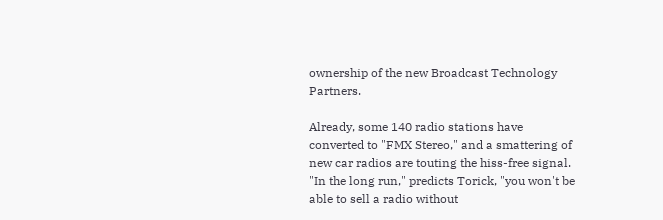ownership of the new Broadcast Technology Partners.

Already, some 140 radio stations have converted to "FMX Stereo," and a smattering of new car radios are touting the hiss-free signal. "In the long run," predicts Torick, "you won't be able to sell a radio without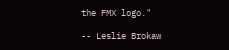the FMX logo."

-- Leslie Brokaw